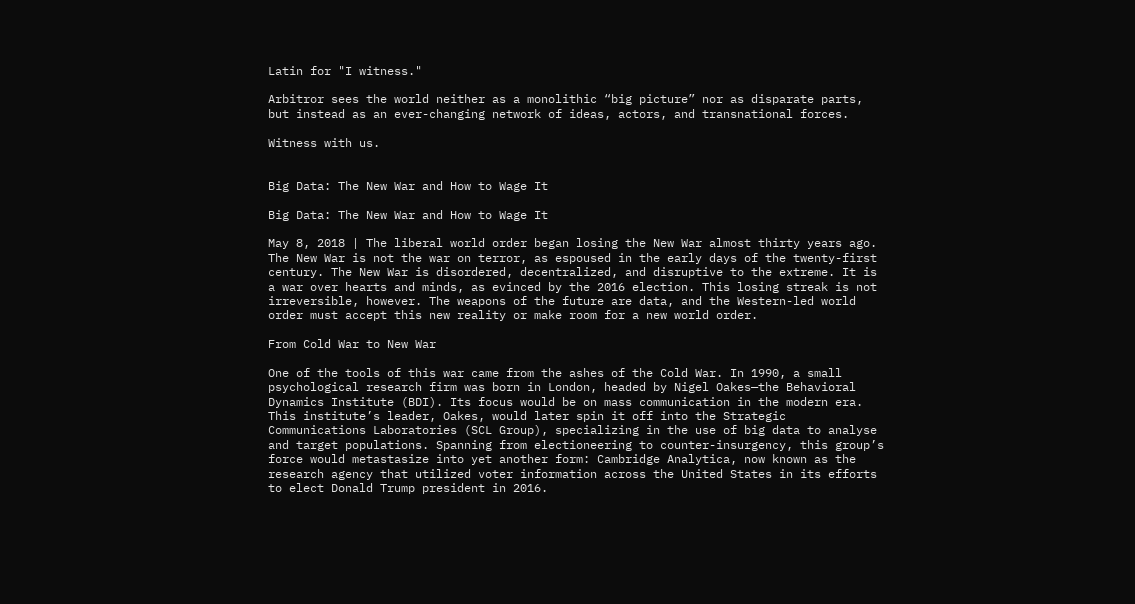Latin for "I witness."

Arbitror sees the world neither as a monolithic “big picture” nor as disparate parts, but instead as an ever-changing network of ideas, actors, and transnational forces.

Witness with us.


Big Data: The New War and How to Wage It

Big Data: The New War and How to Wage It

May 8, 2018 | The liberal world order began losing the New War almost thirty years ago. The New War is not the war on terror, as espoused in the early days of the twenty-first century. The New War is disordered, decentralized, and disruptive to the extreme. It is a war over hearts and minds, as evinced by the 2016 election. This losing streak is not irreversible, however. The weapons of the future are data, and the Western-led world order must accept this new reality or make room for a new world order.

From Cold War to New War

One of the tools of this war came from the ashes of the Cold War. In 1990, a small psychological research firm was born in London, headed by Nigel Oakes—the Behavioral Dynamics Institute (BDI). Its focus would be on mass communication in the modern era. This institute’s leader, Oakes, would later spin it off into the Strategic Communications Laboratories (SCL Group), specializing in the use of big data to analyse and target populations. Spanning from electioneering to counter-insurgency, this group’s force would metastasize into yet another form: Cambridge Analytica, now known as the research agency that utilized voter information across the United States in its efforts to elect Donald Trump president in 2016.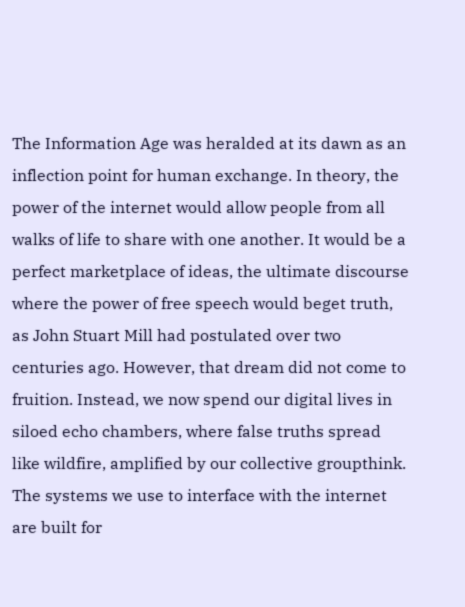The Information Age was heralded at its dawn as an inflection point for human exchange. In theory, the power of the internet would allow people from all walks of life to share with one another. It would be a perfect marketplace of ideas, the ultimate discourse where the power of free speech would beget truth, as John Stuart Mill had postulated over two centuries ago. However, that dream did not come to fruition. Instead, we now spend our digital lives in siloed echo chambers, where false truths spread like wildfire, amplified by our collective groupthink. The systems we use to interface with the internet are built for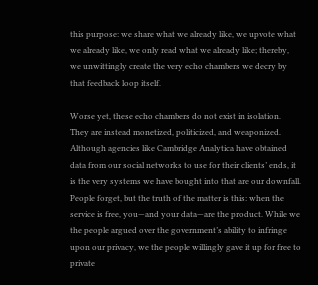this purpose: we share what we already like, we upvote what we already like, we only read what we already like; thereby, we unwittingly create the very echo chambers we decry by that feedback loop itself.

Worse yet, these echo chambers do not exist in isolation. They are instead monetized, politicized, and weaponized. Although agencies like Cambridge Analytica have obtained data from our social networks to use for their clients’ ends, it is the very systems we have bought into that are our downfall. People forget, but the truth of the matter is this: when the service is free, you—and your data—are the product. While we the people argued over the government’s ability to infringe upon our privacy, we the people willingly gave it up for free to private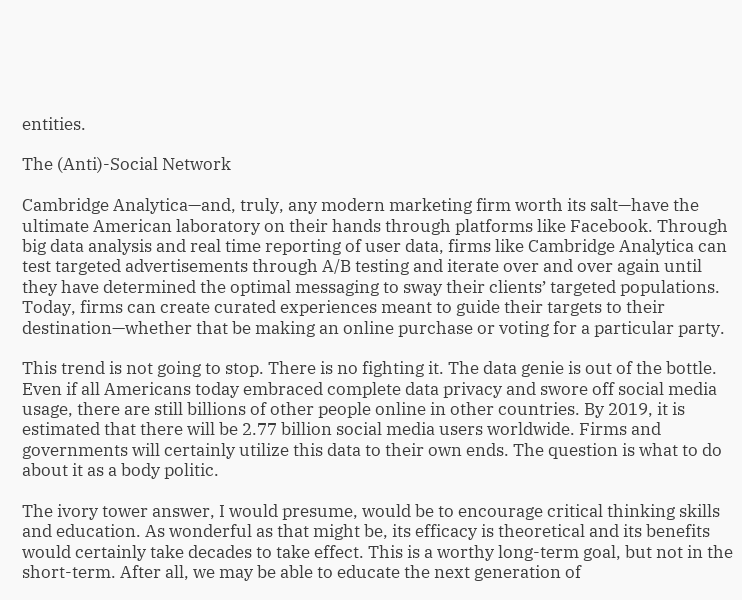entities.

The (Anti)-Social Network

Cambridge Analytica—and, truly, any modern marketing firm worth its salt—have the ultimate American laboratory on their hands through platforms like Facebook. Through big data analysis and real time reporting of user data, firms like Cambridge Analytica can test targeted advertisements through A/B testing and iterate over and over again until they have determined the optimal messaging to sway their clients’ targeted populations. Today, firms can create curated experiences meant to guide their targets to their destination—whether that be making an online purchase or voting for a particular party.

This trend is not going to stop. There is no fighting it. The data genie is out of the bottle. Even if all Americans today embraced complete data privacy and swore off social media usage, there are still billions of other people online in other countries. By 2019, it is estimated that there will be 2.77 billion social media users worldwide. Firms and governments will certainly utilize this data to their own ends. The question is what to do about it as a body politic.

The ivory tower answer, I would presume, would be to encourage critical thinking skills and education. As wonderful as that might be, its efficacy is theoretical and its benefits would certainly take decades to take effect. This is a worthy long-term goal, but not in the short-term. After all, we may be able to educate the next generation of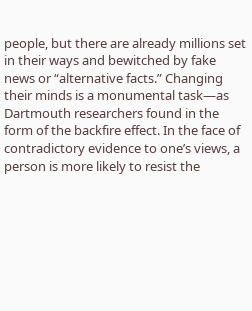people, but there are already millions set in their ways and bewitched by fake news or “alternative facts.” Changing their minds is a monumental task—as Dartmouth researchers found in the form of the backfire effect. In the face of contradictory evidence to one’s views, a person is more likely to resist the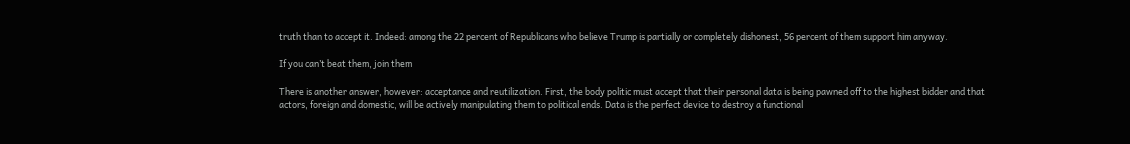truth than to accept it. Indeed: among the 22 percent of Republicans who believe Trump is partially or completely dishonest, 56 percent of them support him anyway.

If you can’t beat them, join them

There is another answer, however: acceptance and reutilization. First, the body politic must accept that their personal data is being pawned off to the highest bidder and that actors, foreign and domestic, will be actively manipulating them to political ends. Data is the perfect device to destroy a functional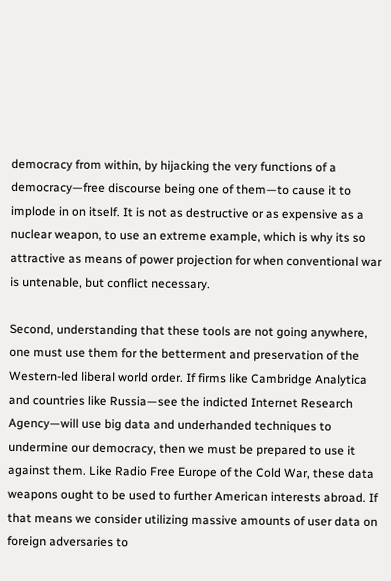democracy from within, by hijacking the very functions of a democracy—free discourse being one of them—to cause it to implode in on itself. It is not as destructive or as expensive as a nuclear weapon, to use an extreme example, which is why its so attractive as means of power projection for when conventional war is untenable, but conflict necessary.

Second, understanding that these tools are not going anywhere, one must use them for the betterment and preservation of the Western-led liberal world order. If firms like Cambridge Analytica and countries like Russia—see the indicted Internet Research Agency—will use big data and underhanded techniques to undermine our democracy, then we must be prepared to use it against them. Like Radio Free Europe of the Cold War, these data weapons ought to be used to further American interests abroad. If that means we consider utilizing massive amounts of user data on foreign adversaries to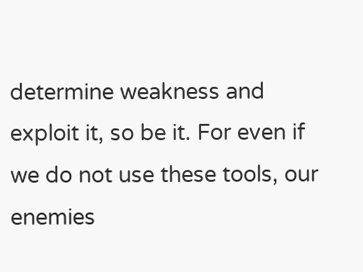determine weakness and exploit it, so be it. For even if we do not use these tools, our enemies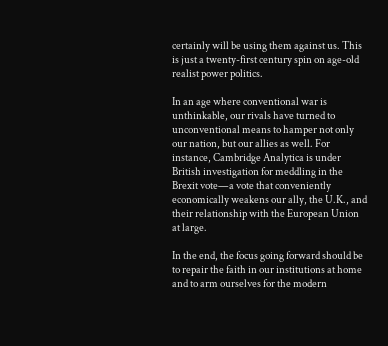certainly will be using them against us. This is just a twenty-first century spin on age-old realist power politics.

In an age where conventional war is unthinkable, our rivals have turned to unconventional means to hamper not only our nation, but our allies as well. For instance, Cambridge Analytica is under British investigation for meddling in the Brexit vote—a vote that conveniently economically weakens our ally, the U.K., and their relationship with the European Union at large.

In the end, the focus going forward should be to repair the faith in our institutions at home and to arm ourselves for the modern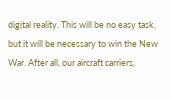digital reality. This will be no easy task, but it will be necessary to win the New War. After all, our aircraft carriers,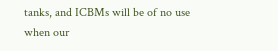tanks, and ICBMs will be of no use when our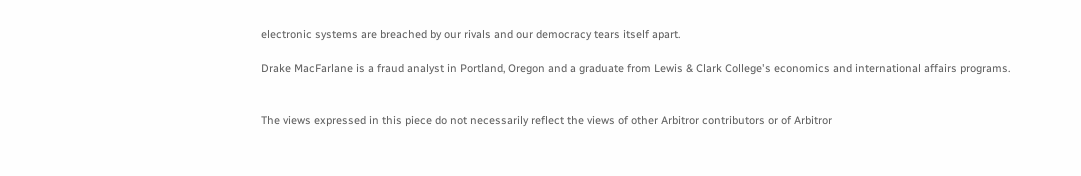electronic systems are breached by our rivals and our democracy tears itself apart.

Drake MacFarlane is a fraud analyst in Portland, Oregon and a graduate from Lewis & Clark College's economics and international affairs programs.


The views expressed in this piece do not necessarily reflect the views of other Arbitror contributors or of Arbitror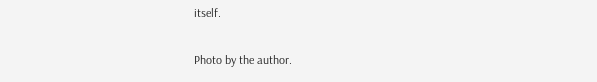itself.

Photo by the author.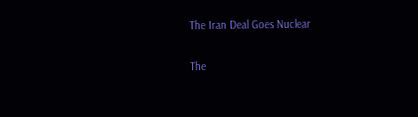The Iran Deal Goes Nuclear

The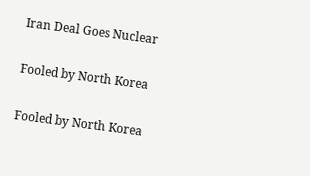Iran Deal Goes Nuclear

Fooled by North Korea

Fooled by North Korea